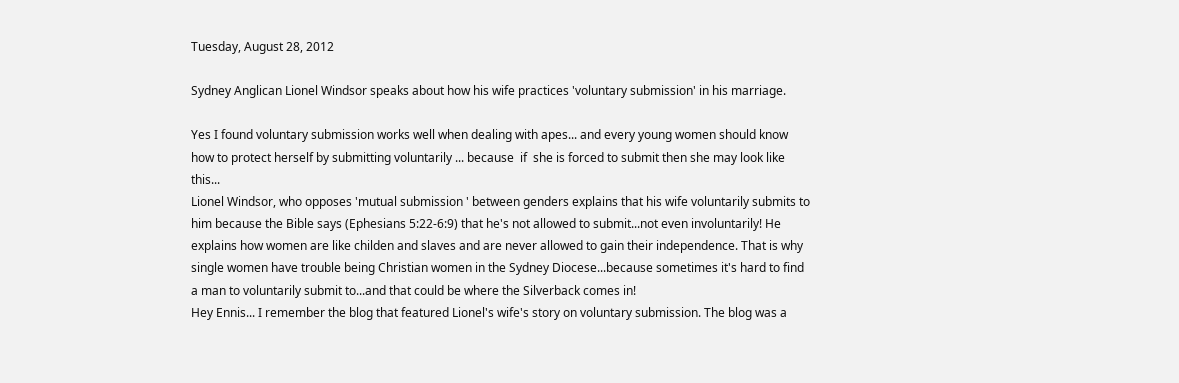Tuesday, August 28, 2012

Sydney Anglican Lionel Windsor speaks about how his wife practices 'voluntary submission' in his marriage.

Yes I found voluntary submission works well when dealing with apes... and every young women should know how to protect herself by submitting voluntarily ... because  if  she is forced to submit then she may look like this...
Lionel Windsor, who opposes 'mutual submission ' between genders explains that his wife voluntarily submits to him because the Bible says (Ephesians 5:22-6:9) that he's not allowed to submit...not even involuntarily! He explains how women are like childen and slaves and are never allowed to gain their independence. That is why single women have trouble being Christian women in the Sydney Diocese...because sometimes it's hard to find a man to voluntarily submit to...and that could be where the Silverback comes in!
Hey Ennis... I remember the blog that featured Lionel's wife's story on voluntary submission. The blog was a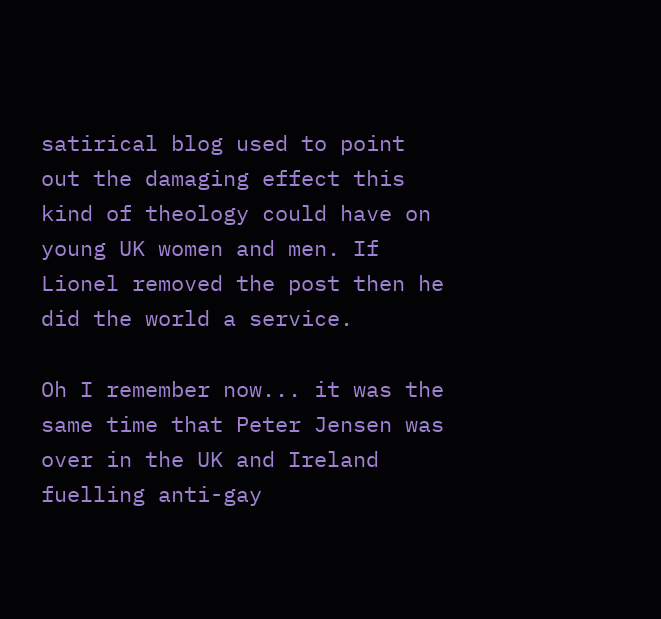satirical blog used to point out the damaging effect this kind of theology could have on young UK women and men. If Lionel removed the post then he did the world a service.

Oh I remember now... it was the same time that Peter Jensen was over in the UK and Ireland fuelling anti-gay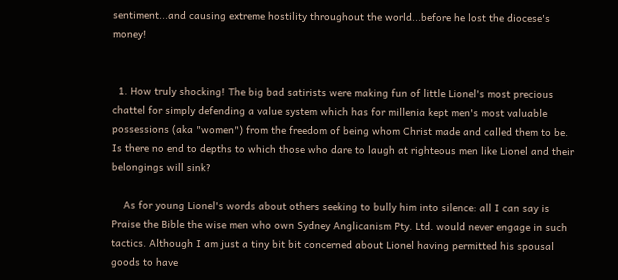sentiment...and causing extreme hostility throughout the world...before he lost the diocese's money!


  1. How truly shocking! The big bad satirists were making fun of little Lionel's most precious chattel for simply defending a value system which has for millenia kept men's most valuable possessions (aka "women") from the freedom of being whom Christ made and called them to be. Is there no end to depths to which those who dare to laugh at righteous men like Lionel and their belongings will sink?

    As for young Lionel's words about others seeking to bully him into silence: all I can say is Praise the Bible the wise men who own Sydney Anglicanism Pty. Ltd. would never engage in such tactics. Although I am just a tiny bit bit concerned about Lionel having permitted his spousal goods to have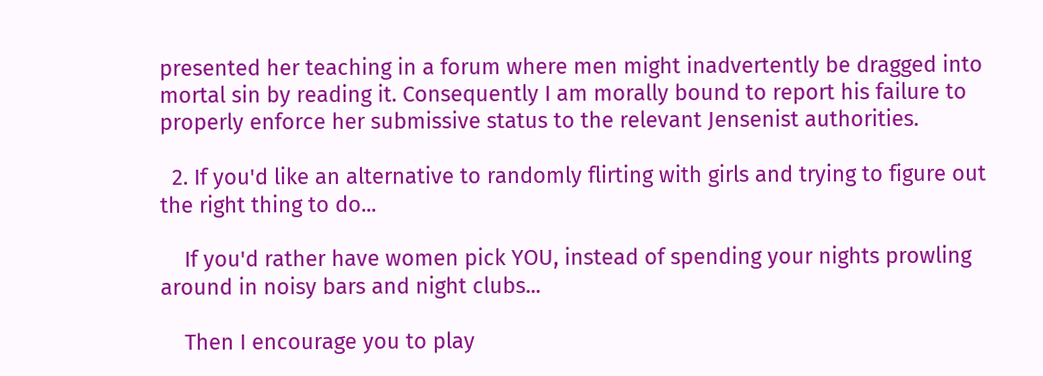presented her teaching in a forum where men might inadvertently be dragged into mortal sin by reading it. Consequently I am morally bound to report his failure to properly enforce her submissive status to the relevant Jensenist authorities.

  2. If you'd like an alternative to randomly flirting with girls and trying to figure out the right thing to do...

    If you'd rather have women pick YOU, instead of spending your nights prowling around in noisy bars and night clubs...

    Then I encourage you to play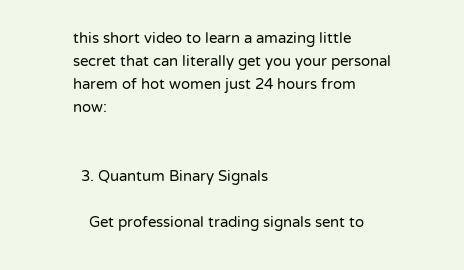this short video to learn a amazing little secret that can literally get you your personal harem of hot women just 24 hours from now:


  3. Quantum Binary Signals

    Get professional trading signals sent to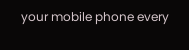your mobile phone every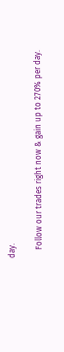day.

    Follow our trades right now & gain up to 270% per day.